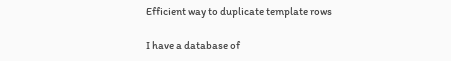Efficient way to duplicate template rows

I have a database of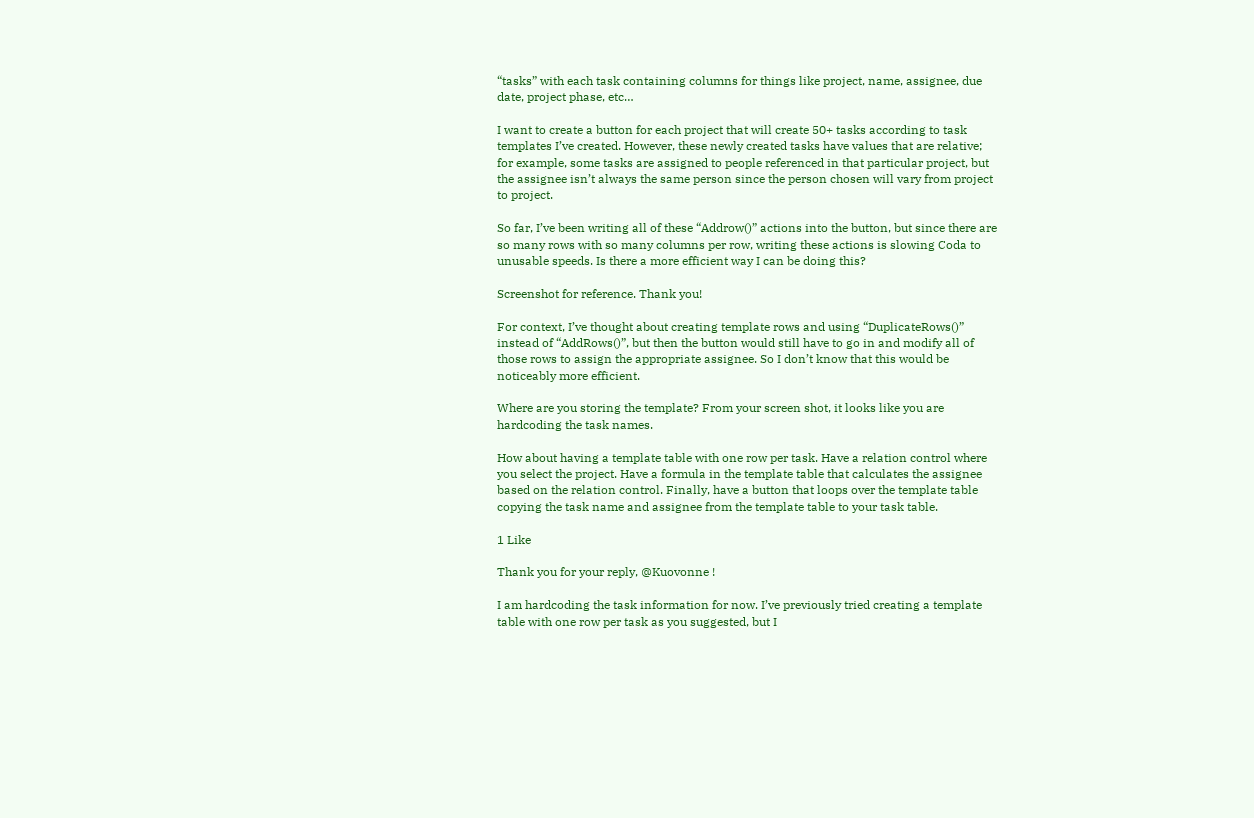“tasks” with each task containing columns for things like project, name, assignee, due date, project phase, etc…

I want to create a button for each project that will create 50+ tasks according to task templates I’ve created. However, these newly created tasks have values that are relative; for example, some tasks are assigned to people referenced in that particular project, but the assignee isn’t always the same person since the person chosen will vary from project to project.

So far, I’ve been writing all of these “Addrow()” actions into the button, but since there are so many rows with so many columns per row, writing these actions is slowing Coda to unusable speeds. Is there a more efficient way I can be doing this?

Screenshot for reference. Thank you!

For context, I’ve thought about creating template rows and using “DuplicateRows()” instead of “AddRows()”, but then the button would still have to go in and modify all of those rows to assign the appropriate assignee. So I don’t know that this would be noticeably more efficient.

Where are you storing the template? From your screen shot, it looks like you are hardcoding the task names.

How about having a template table with one row per task. Have a relation control where you select the project. Have a formula in the template table that calculates the assignee based on the relation control. Finally, have a button that loops over the template table copying the task name and assignee from the template table to your task table.

1 Like

Thank you for your reply, @Kuovonne !

I am hardcoding the task information for now. I’ve previously tried creating a template table with one row per task as you suggested, but I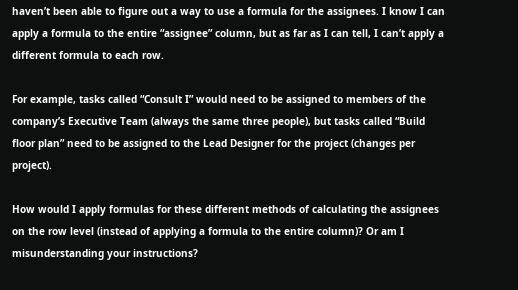haven’t been able to figure out a way to use a formula for the assignees. I know I can apply a formula to the entire “assignee” column, but as far as I can tell, I can’t apply a different formula to each row.

For example, tasks called “Consult I” would need to be assigned to members of the company’s Executive Team (always the same three people), but tasks called “Build floor plan” need to be assigned to the Lead Designer for the project (changes per project).

How would I apply formulas for these different methods of calculating the assignees on the row level (instead of applying a formula to the entire column)? Or am I misunderstanding your instructions?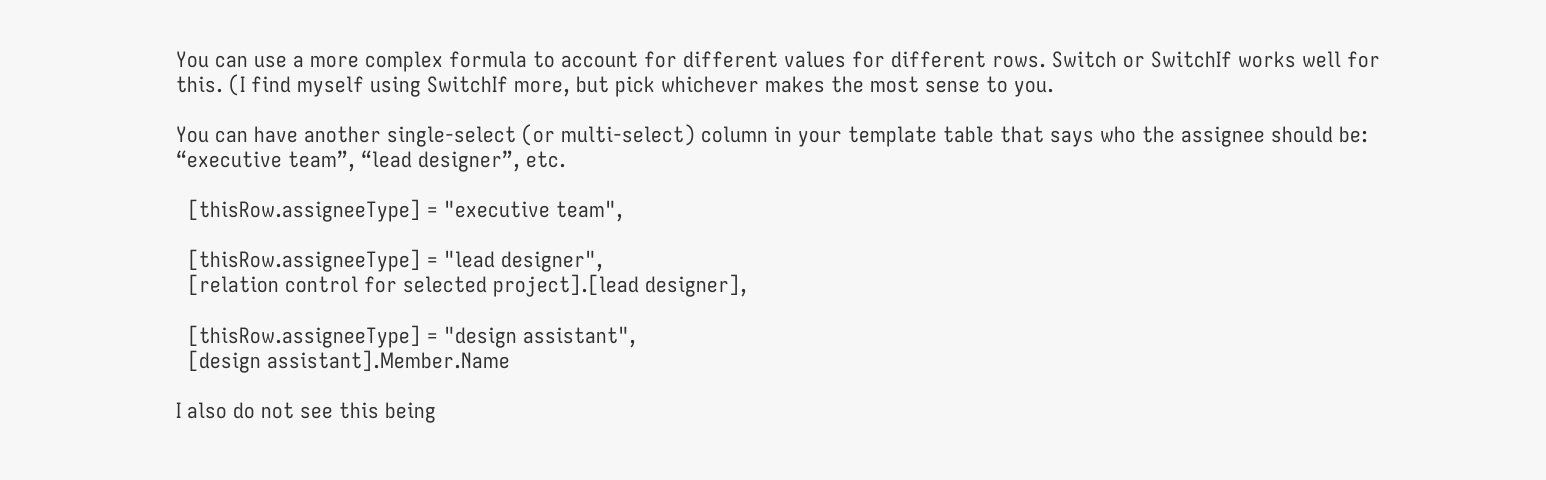You can use a more complex formula to account for different values for different rows. Switch or SwitchIf works well for this. (I find myself using SwitchIf more, but pick whichever makes the most sense to you.

You can have another single-select (or multi-select) column in your template table that says who the assignee should be: “executive team”, “lead designer”, etc.

  [thisRow.assigneeType] = "executive team",

  [thisRow.assigneeType] = "lead designer",
  [relation control for selected project].[lead designer],

  [thisRow.assigneeType] = "design assistant",
  [design assistant].Member.Name

I also do not see this being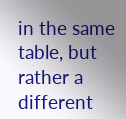in the same table, but rather a different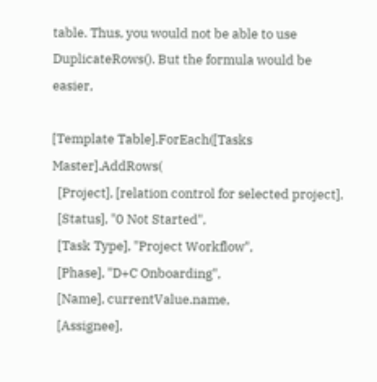table. Thus, you would not be able to use DuplicateRows(). But the formula would be easier,

[Template Table].ForEach([Tasks Master].AddRows(
  [Project], [relation control for selected project],
  [Status], "0 Not Started",
  [Task Type], "Project Workflow",
  [Phase], "D+C Onboarding",
  [Name], currentValue.name,
  [Assignee],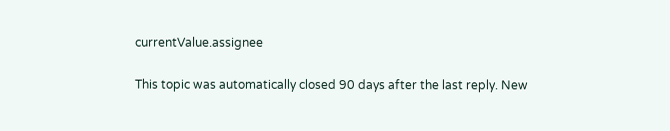currentValue.assignee

This topic was automatically closed 90 days after the last reply. New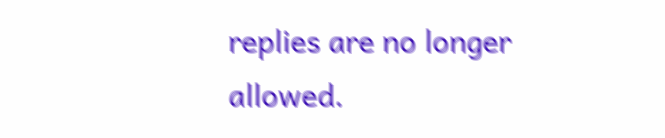replies are no longer allowed.